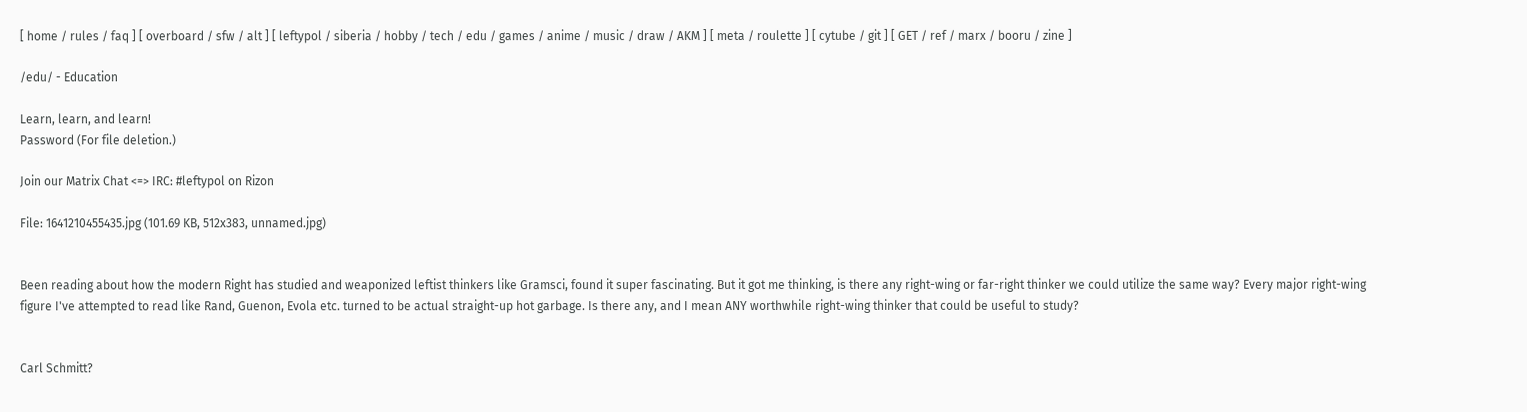[ home / rules / faq ] [ overboard / sfw / alt ] [ leftypol / siberia / hobby / tech / edu / games / anime / music / draw / AKM ] [ meta / roulette ] [ cytube / git ] [ GET / ref / marx / booru / zine ]

/edu/ - Education

Learn, learn, and learn!
Password (For file deletion.)

Join our Matrix Chat <=> IRC: #leftypol on Rizon

File: 1641210455435.jpg (101.69 KB, 512x383, unnamed.jpg)


Been reading about how the modern Right has studied and weaponized leftist thinkers like Gramsci, found it super fascinating. But it got me thinking, is there any right-wing or far-right thinker we could utilize the same way? Every major right-wing figure I've attempted to read like Rand, Guenon, Evola etc. turned to be actual straight-up hot garbage. Is there any, and I mean ANY worthwhile right-wing thinker that could be useful to study?


Carl Schmitt?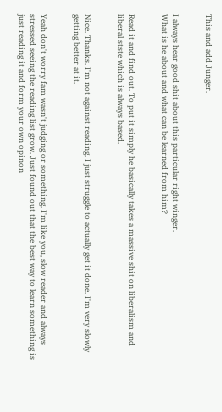This and add Junger.


I always hear good shit about this particular right winger.
What is he about and what can be learned from him?


Read it and find out. To put it simply he basically takes a massive shit on liberalism and liberal stste which is always based.


Nice. Thanks. I'm not against reading. I just struggle to actually get it done. I'm very slowly getting better at it.


Yeah don't worry fam wasn't judging or something. I'm like you, slow reader and always stressed seeing the reading list grow. Just found out that the best way to learn something is just reading it and form your own opinon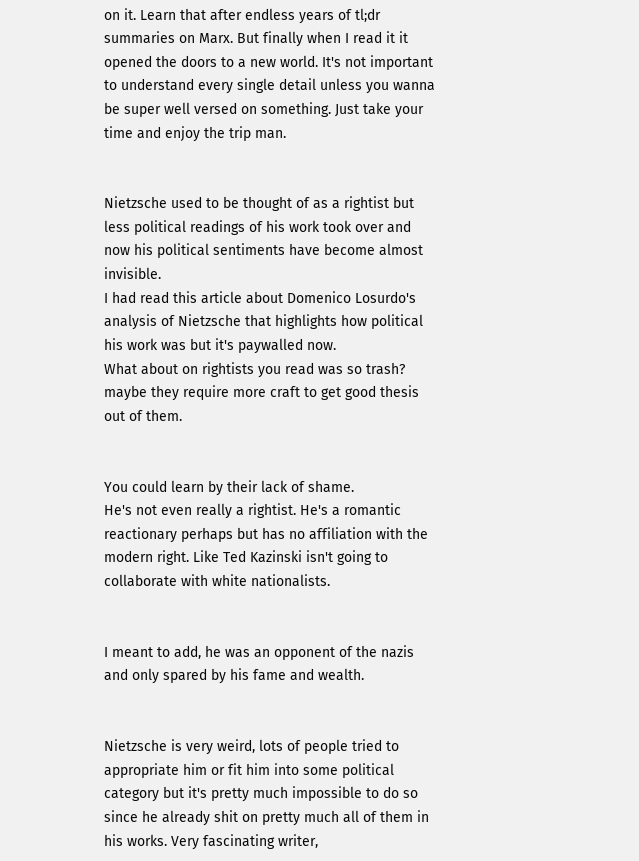on it. Learn that after endless years of tl;dr summaries on Marx. But finally when I read it it opened the doors to a new world. It's not important to understand every single detail unless you wanna be super well versed on something. Just take your time and enjoy the trip man.


Nietzsche used to be thought of as a rightist but less political readings of his work took over and now his political sentiments have become almost invisible.
I had read this article about Domenico Losurdo's analysis of Nietzsche that highlights how political his work was but it's paywalled now.
What about on rightists you read was so trash? maybe they require more craft to get good thesis out of them.


You could learn by their lack of shame.
He's not even really a rightist. He's a romantic reactionary perhaps but has no affiliation with the modern right. Like Ted Kazinski isn't going to collaborate with white nationalists.


I meant to add, he was an opponent of the nazis and only spared by his fame and wealth.


Nietzsche is very weird, lots of people tried to appropriate him or fit him into some political category but it's pretty much impossible to do so since he already shit on pretty much all of them in his works. Very fascinating writer,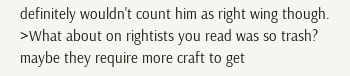definitely wouldn't count him as right wing though.
>What about on rightists you read was so trash? maybe they require more craft to get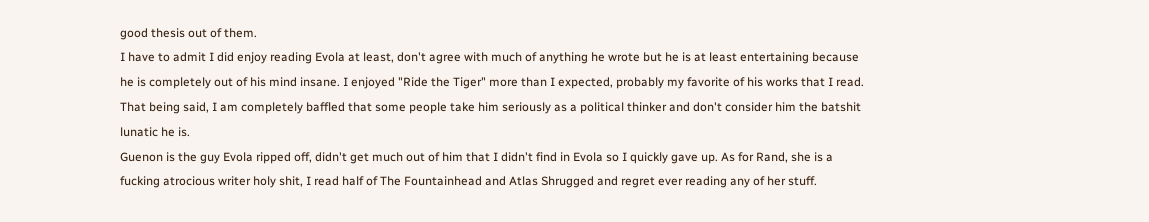good thesis out of them.
I have to admit I did enjoy reading Evola at least, don't agree with much of anything he wrote but he is at least entertaining because he is completely out of his mind insane. I enjoyed "Ride the Tiger" more than I expected, probably my favorite of his works that I read. That being said, I am completely baffled that some people take him seriously as a political thinker and don't consider him the batshit lunatic he is.
Guenon is the guy Evola ripped off, didn't get much out of him that I didn't find in Evola so I quickly gave up. As for Rand, she is a fucking atrocious writer holy shit, I read half of The Fountainhead and Atlas Shrugged and regret ever reading any of her stuff.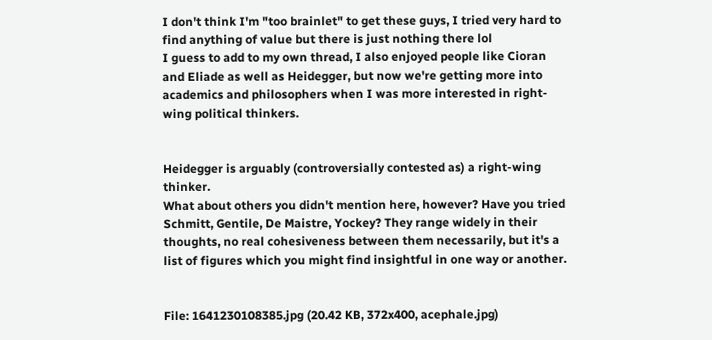I don't think I'm "too brainlet" to get these guys, I tried very hard to find anything of value but there is just nothing there lol
I guess to add to my own thread, I also enjoyed people like Cioran and Eliade as well as Heidegger, but now we're getting more into academics and philosophers when I was more interested in right-wing political thinkers.


Heidegger is arguably (controversially contested as) a right-wing thinker.
What about others you didn't mention here, however? Have you tried Schmitt, Gentile, De Maistre, Yockey? They range widely in their thoughts, no real cohesiveness between them necessarily, but it's a list of figures which you might find insightful in one way or another.


File: 1641230108385.jpg (20.42 KB, 372x400, acephale.jpg)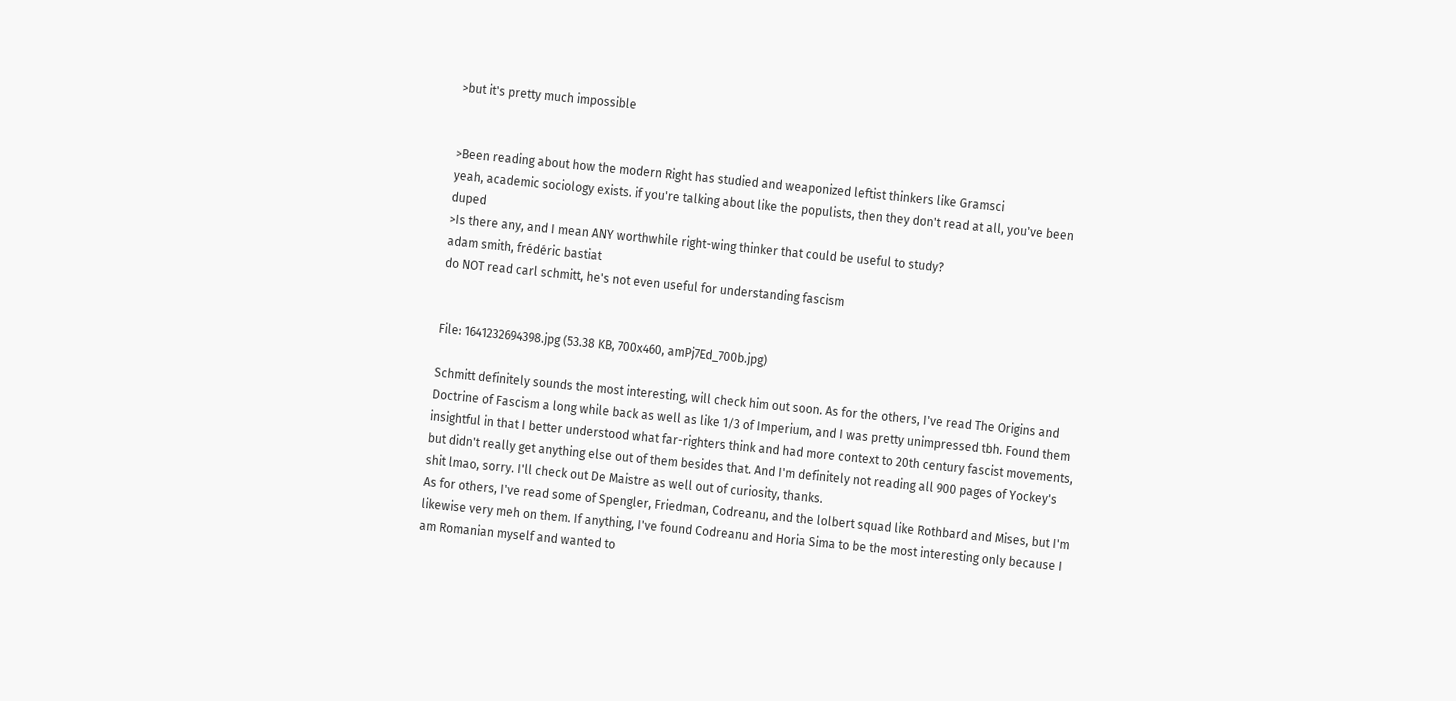>but it's pretty much impossible


>Been reading about how the modern Right has studied and weaponized leftist thinkers like Gramsci
yeah, academic sociology exists. if you're talking about like the populists, then they don't read at all, you've been duped
>Is there any, and I mean ANY worthwhile right-wing thinker that could be useful to study?
adam smith, frédéric bastiat
do NOT read carl schmitt, he's not even useful for understanding fascism


File: 1641232694398.jpg (53.38 KB, 700x460, amPj7Ed_700b.jpg)

Schmitt definitely sounds the most interesting, will check him out soon. As for the others, I've read The Origins and Doctrine of Fascism a long while back as well as like 1/3 of Imperium, and I was pretty unimpressed tbh. Found them insightful in that I better understood what far-righters think and had more context to 20th century fascist movements, but didn't really get anything else out of them besides that. And I'm definitely not reading all 900 pages of Yockey's shit lmao, sorry. I'll check out De Maistre as well out of curiosity, thanks.
As for others, I've read some of Spengler, Friedman, Codreanu, and the lolbert squad like Rothbard and Mises, but I'm likewise very meh on them. If anything, I've found Codreanu and Horia Sima to be the most interesting only because I am Romanian myself and wanted to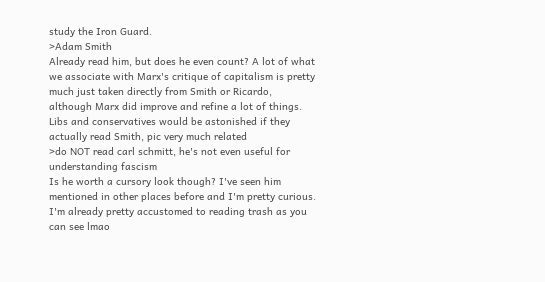study the Iron Guard.
>Adam Smith
Already read him, but does he even count? A lot of what we associate with Marx's critique of capitalism is pretty much just taken directly from Smith or Ricardo, although Marx did improve and refine a lot of things. Libs and conservatives would be astonished if they actually read Smith, pic very much related
>do NOT read carl schmitt, he's not even useful for understanding fascism
Is he worth a cursory look though? I've seen him mentioned in other places before and I'm pretty curious. I'm already pretty accustomed to reading trash as you can see lmao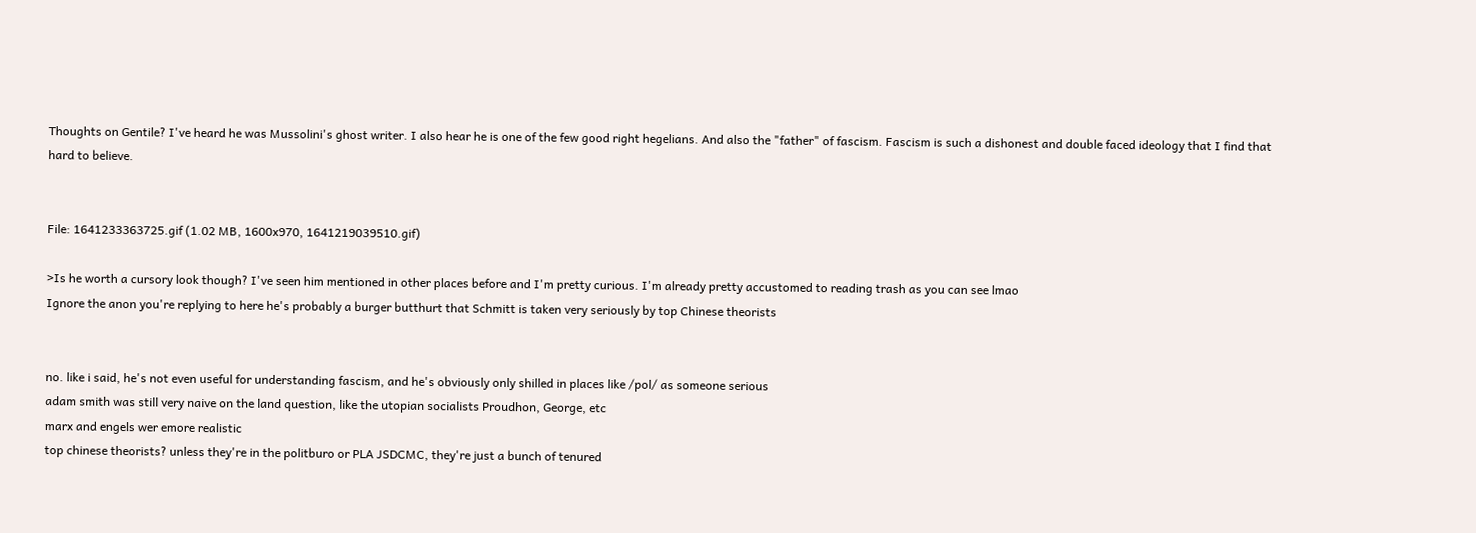Thoughts on Gentile? I've heard he was Mussolini's ghost writer. I also hear he is one of the few good right hegelians. And also the "father" of fascism. Fascism is such a dishonest and double faced ideology that I find that hard to believe.


File: 1641233363725.gif (1.02 MB, 1600x970, 1641219039510.gif)

>Is he worth a cursory look though? I've seen him mentioned in other places before and I'm pretty curious. I'm already pretty accustomed to reading trash as you can see lmao
Ignore the anon you're replying to here he's probably a burger butthurt that Schmitt is taken very seriously by top Chinese theorists


no. like i said, he's not even useful for understanding fascism, and he's obviously only shilled in places like /pol/ as someone serious
adam smith was still very naive on the land question, like the utopian socialists Proudhon, George, etc
marx and engels wer emore realistic
top chinese theorists? unless they're in the politburo or PLA JSDCMC, they're just a bunch of tenured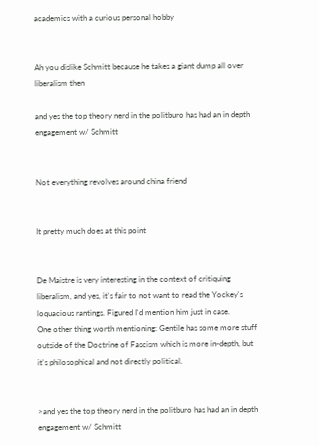academics with a curious personal hobby


Ah you dislike Schmitt because he takes a giant dump all over liberalism then

and yes the top theory nerd in the politburo has had an in depth engagement w/ Schmitt


Not everything revolves around china friend


It pretty much does at this point


De Maistre is very interesting in the context of critiquing liberalism, and yes, it's fair to not want to read the Yockey's loquacious rantings. Figured I'd mention him just in case.
One other thing worth mentioning: Gentile has some more stuff outside of the Doctrine of Fascism which is more in-depth, but it's philosophical and not directly political.


>and yes the top theory nerd in the politburo has had an in depth engagement w/ Schmitt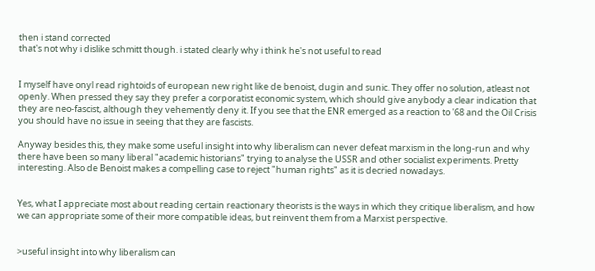then i stand corrected
that's not why i dislike schmitt though. i stated clearly why i think he's not useful to read


I myself have onyl read rightoids of european new right like de benoist, dugin and sunic. They offer no solution, atleast not openly. When pressed they say they prefer a corporatist economic system, which should give anybody a clear indication that they are neo-fascist, although they vehemently deny it. If you see that the ENR emerged as a reaction to '68 and the Oil Crisis you should have no issue in seeing that they are fascists.

Anyway besides this, they make some useful insight into why liberalism can never defeat marxism in the long-run and why there have been so many liberal "academic historians" trying to analyse the USSR and other socialist experiments. Pretty interesting. Also de Benoist makes a compelling case to reject "human rights" as it is decried nowadays.


Yes, what I appreciate most about reading certain reactionary theorists is the ways in which they critique liberalism, and how we can appropriate some of their more compatible ideas, but reinvent them from a Marxist perspective.


>useful insight into why liberalism can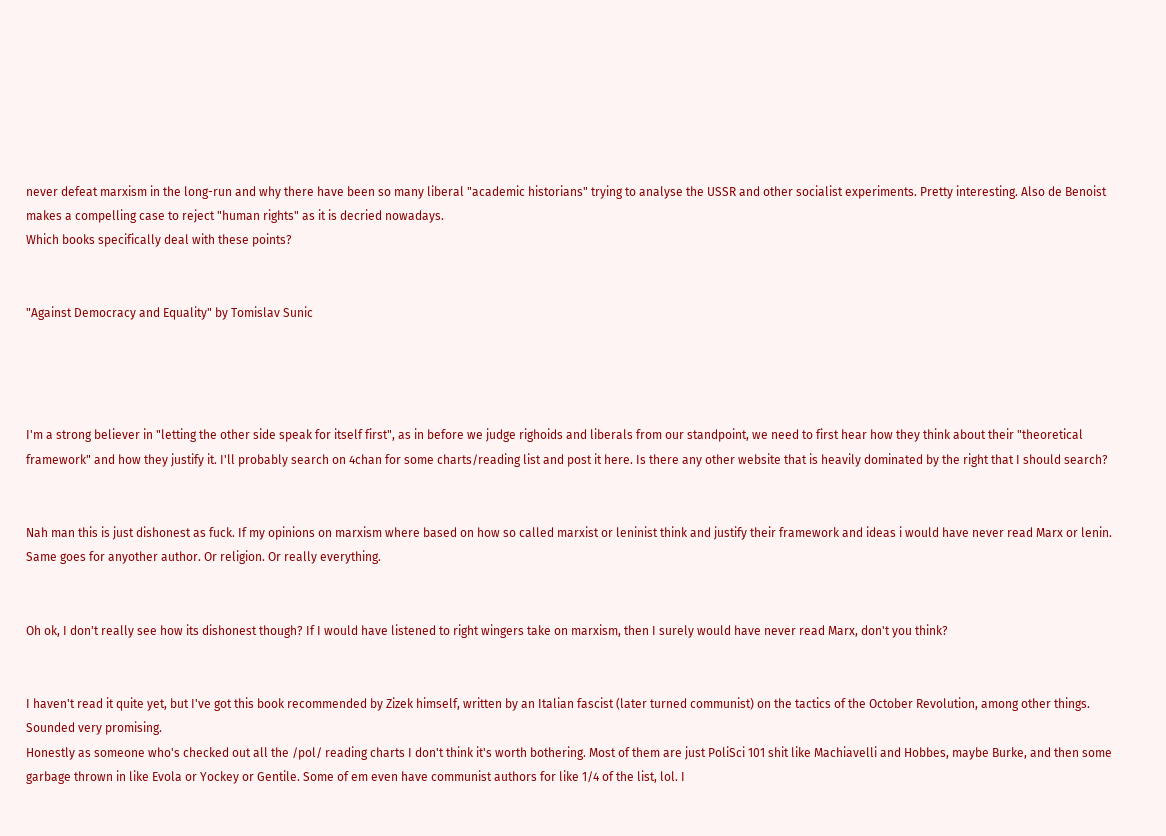never defeat marxism in the long-run and why there have been so many liberal "academic historians" trying to analyse the USSR and other socialist experiments. Pretty interesting. Also de Benoist makes a compelling case to reject "human rights" as it is decried nowadays.
Which books specifically deal with these points?


"Against Democracy and Equality" by Tomislav Sunic




I'm a strong believer in "letting the other side speak for itself first", as in before we judge righoids and liberals from our standpoint, we need to first hear how they think about their "theoretical framework" and how they justify it. I'll probably search on 4chan for some charts/reading list and post it here. Is there any other website that is heavily dominated by the right that I should search?


Nah man this is just dishonest as fuck. If my opinions on marxism where based on how so called marxist or leninist think and justify their framework and ideas i would have never read Marx or lenin.
Same goes for anyother author. Or religion. Or really everything.


Oh ok, I don't really see how its dishonest though? If I would have listened to right wingers take on marxism, then I surely would have never read Marx, don't you think?


I haven't read it quite yet, but I've got this book recommended by Zizek himself, written by an Italian fascist (later turned communist) on the tactics of the October Revolution, among other things. Sounded very promising.
Honestly as someone who's checked out all the /pol/ reading charts I don't think it's worth bothering. Most of them are just PoliSci 101 shit like Machiavelli and Hobbes, maybe Burke, and then some garbage thrown in like Evola or Yockey or Gentile. Some of em even have communist authors for like 1/4 of the list, lol. I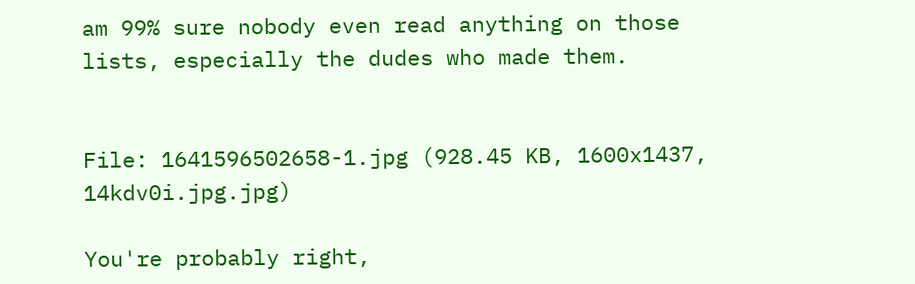am 99% sure nobody even read anything on those lists, especially the dudes who made them.


File: 1641596502658-1.jpg (928.45 KB, 1600x1437, 14kdv0i.jpg.jpg)

You're probably right,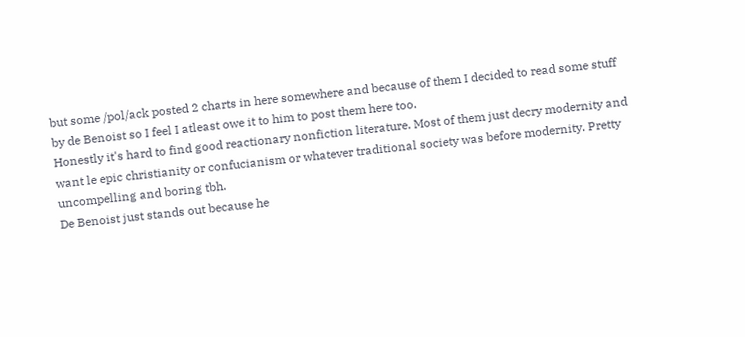but some /pol/ack posted 2 charts in here somewhere and because of them I decided to read some stuff by de Benoist so I feel I atleast owe it to him to post them here too.
Honestly it's hard to find good reactionary nonfiction literature. Most of them just decry modernity and want le epic christianity or confucianism or whatever traditional society was before modernity. Pretty uncompelling and boring tbh.
De Benoist just stands out because he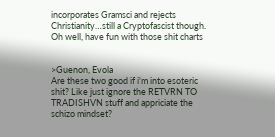incorporates Gramsci and rejects Christianity…still a Cryptofascist though.
Oh well, have fun with those shit charts


>Guenon, Evola
Are these two good if i'm into esoteric shit? Like just ignore the RETVRN TO TRADISHVN stuff and appriciate the schizo mindset?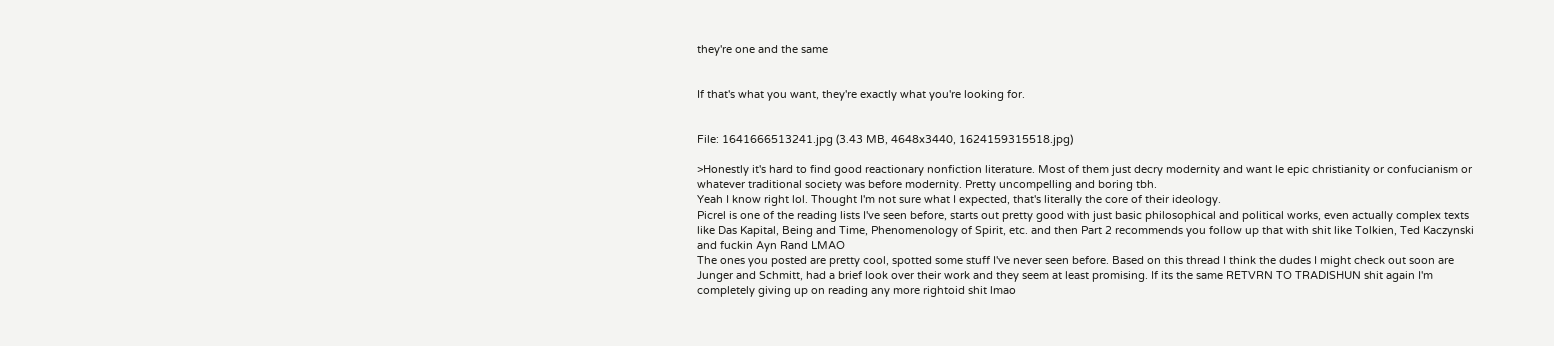they're one and the same


If that's what you want, they're exactly what you're looking for.


File: 1641666513241.jpg (3.43 MB, 4648x3440, 1624159315518.jpg)

>Honestly it's hard to find good reactionary nonfiction literature. Most of them just decry modernity and want le epic christianity or confucianism or whatever traditional society was before modernity. Pretty uncompelling and boring tbh.
Yeah I know right lol. Thought I'm not sure what I expected, that's literally the core of their ideology.
Picrel is one of the reading lists I've seen before, starts out pretty good with just basic philosophical and political works, even actually complex texts like Das Kapital, Being and Time, Phenomenology of Spirit, etc. and then Part 2 recommends you follow up that with shit like Tolkien, Ted Kaczynski and fuckin Ayn Rand LMAO
The ones you posted are pretty cool, spotted some stuff I've never seen before. Based on this thread I think the dudes I might check out soon are Junger and Schmitt, had a brief look over their work and they seem at least promising. If its the same RETVRN TO TRADISHUN shit again I'm completely giving up on reading any more rightoid shit lmao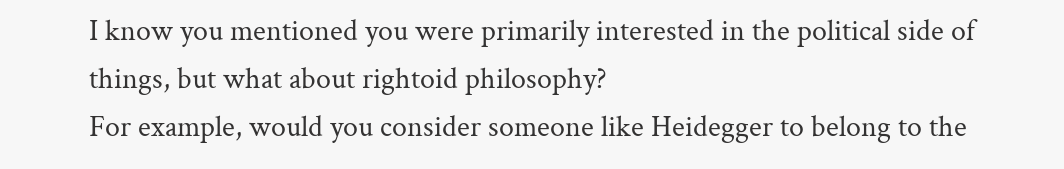I know you mentioned you were primarily interested in the political side of things, but what about rightoid philosophy?
For example, would you consider someone like Heidegger to belong to the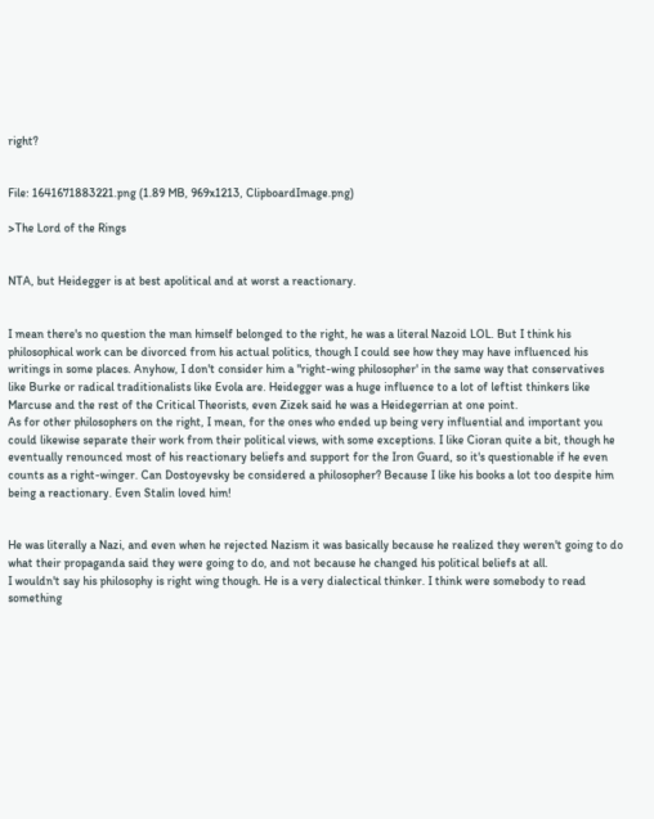right?


File: 1641671883221.png (1.89 MB, 969x1213, ClipboardImage.png)

>The Lord of the Rings


NTA, but Heidegger is at best apolitical and at worst a reactionary.


I mean there's no question the man himself belonged to the right, he was a literal Nazoid LOL. But I think his philosophical work can be divorced from his actual politics, though I could see how they may have influenced his writings in some places. Anyhow, I don't consider him a "right-wing philosopher' in the same way that conservatives like Burke or radical traditionalists like Evola are. Heidegger was a huge influence to a lot of leftist thinkers like Marcuse and the rest of the Critical Theorists, even Zizek said he was a Heidegerrian at one point.
As for other philosophers on the right, I mean, for the ones who ended up being very influential and important you could likewise separate their work from their political views, with some exceptions. I like Cioran quite a bit, though he eventually renounced most of his reactionary beliefs and support for the Iron Guard, so it's questionable if he even counts as a right-winger. Can Dostoyevsky be considered a philosopher? Because I like his books a lot too despite him being a reactionary. Even Stalin loved him!


He was literally a Nazi, and even when he rejected Nazism it was basically because he realized they weren't going to do what their propaganda said they were going to do, and not because he changed his political beliefs at all.
I wouldn't say his philosophy is right wing though. He is a very dialectical thinker. I think were somebody to read something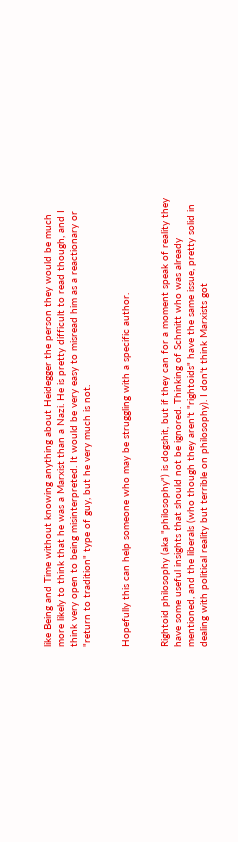like Being and Time without knowing anything about Heidegger the person they would be much more likely to think that he was a Marxist than a Nazi. He is pretty difficult to read though, and I think very open to being misinterpreted. It would be very easy to misread him as a reactionary or "return to tradition" type of guy, but he very much is not.


Hopefully this can help someone who may be struggling with a specific author.


Rightoid philosophy (aka "philosophy") is dogshit, but if they can for a moment speak of reality they have some useful insights that should not be ignored. Thinking of Schmitt who was already mentioned, and the liberals (who though they aren't "rightoids" have the same issue, pretty solid in dealing with political reality but terrible on philosophy). I don't think Marxists got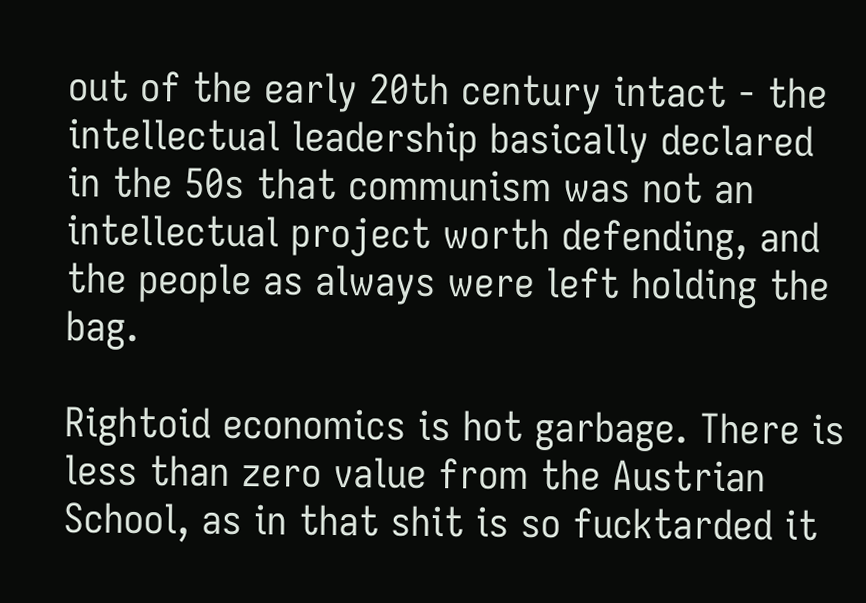out of the early 20th century intact - the intellectual leadership basically declared in the 50s that communism was not an intellectual project worth defending, and the people as always were left holding the bag.

Rightoid economics is hot garbage. There is less than zero value from the Austrian School, as in that shit is so fucktarded it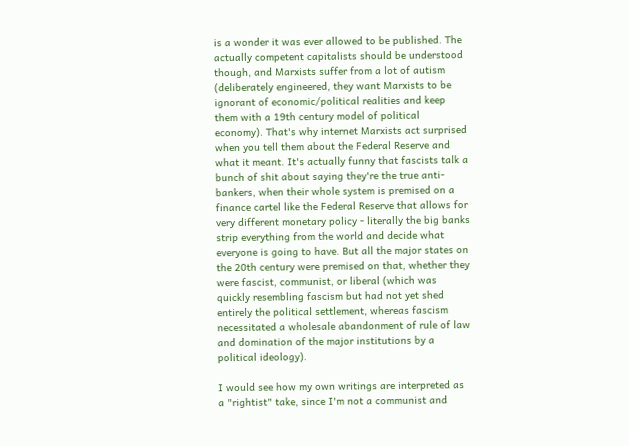is a wonder it was ever allowed to be published. The actually competent capitalists should be understood though, and Marxists suffer from a lot of autism (deliberately engineered, they want Marxists to be ignorant of economic/political realities and keep them with a 19th century model of political economy). That's why internet Marxists act surprised when you tell them about the Federal Reserve and what it meant. It's actually funny that fascists talk a bunch of shit about saying they're the true anti-bankers, when their whole system is premised on a finance cartel like the Federal Reserve that allows for very different monetary policy - literally the big banks strip everything from the world and decide what everyone is going to have. But all the major states on the 20th century were premised on that, whether they were fascist, communist, or liberal (which was quickly resembling fascism but had not yet shed entirely the political settlement, whereas fascism necessitated a wholesale abandonment of rule of law and domination of the major institutions by a political ideology).

I would see how my own writings are interpreted as a "rightist" take, since I'm not a communist and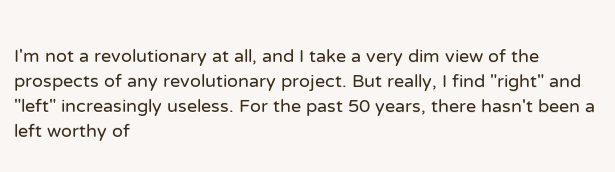I'm not a revolutionary at all, and I take a very dim view of the prospects of any revolutionary project. But really, I find "right" and "left" increasingly useless. For the past 50 years, there hasn't been a left worthy of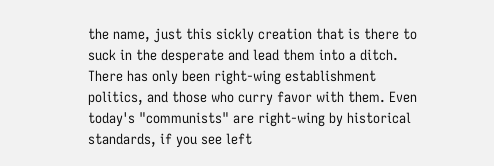the name, just this sickly creation that is there to suck in the desperate and lead them into a ditch. There has only been right-wing establishment politics, and those who curry favor with them. Even today's "communists" are right-wing by historical standards, if you see left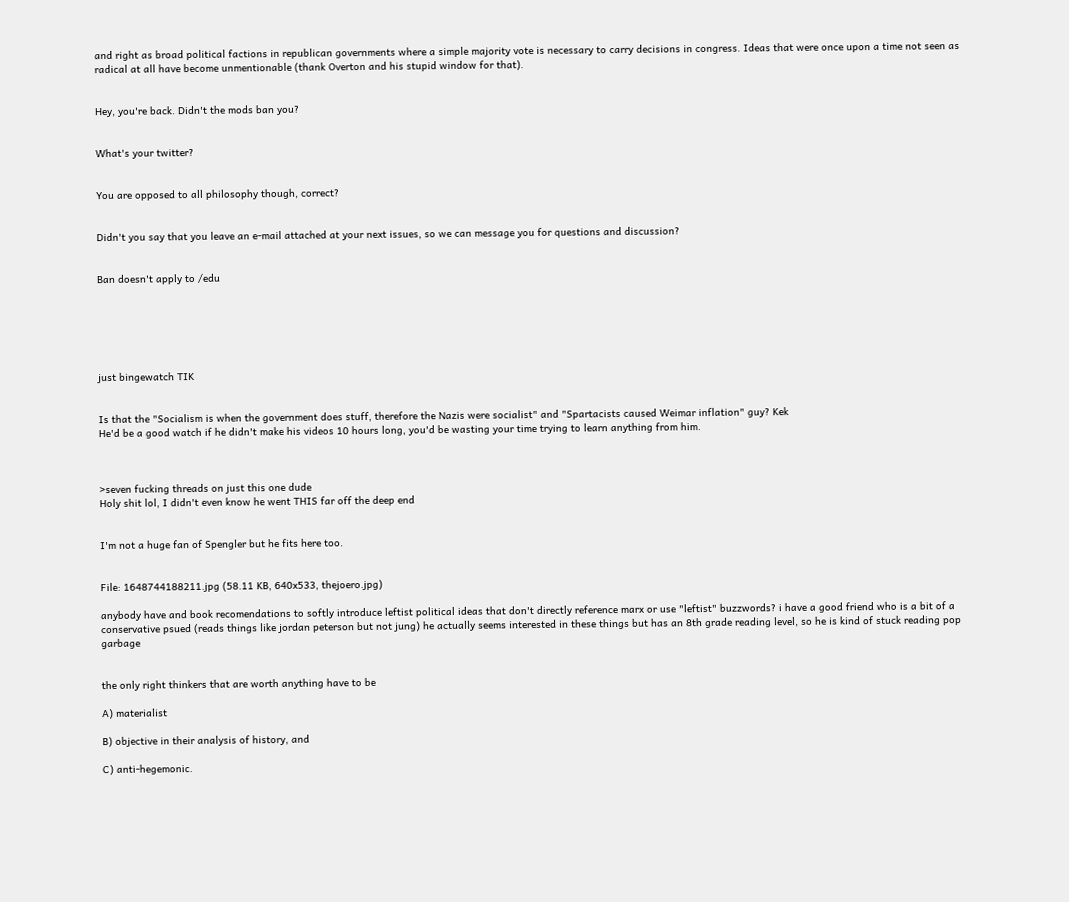and right as broad political factions in republican governments where a simple majority vote is necessary to carry decisions in congress. Ideas that were once upon a time not seen as radical at all have become unmentionable (thank Overton and his stupid window for that).


Hey, you're back. Didn't the mods ban you?


What's your twitter?


You are opposed to all philosophy though, correct?


Didn't you say that you leave an e-mail attached at your next issues, so we can message you for questions and discussion?


Ban doesn't apply to /edu






just bingewatch TIK


Is that the "Socialism is when the government does stuff, therefore the Nazis were socialist" and "Spartacists caused Weimar inflation" guy? Kek
He'd be a good watch if he didn't make his videos 10 hours long, you'd be wasting your time trying to learn anything from him.



>seven fucking threads on just this one dude
Holy shit lol, I didn't even know he went THIS far off the deep end


I'm not a huge fan of Spengler but he fits here too.


File: 1648744188211.jpg (58.11 KB, 640x533, thejoero.jpg)

anybody have and book recomendations to softly introduce leftist political ideas that don't directly reference marx or use "leftist" buzzwords? i have a good friend who is a bit of a conservative psued (reads things like jordan peterson but not jung) he actually seems interested in these things but has an 8th grade reading level, so he is kind of stuck reading pop garbage


the only right thinkers that are worth anything have to be

A) materialist

B) objective in their analysis of history, and

C) anti-hegemonic.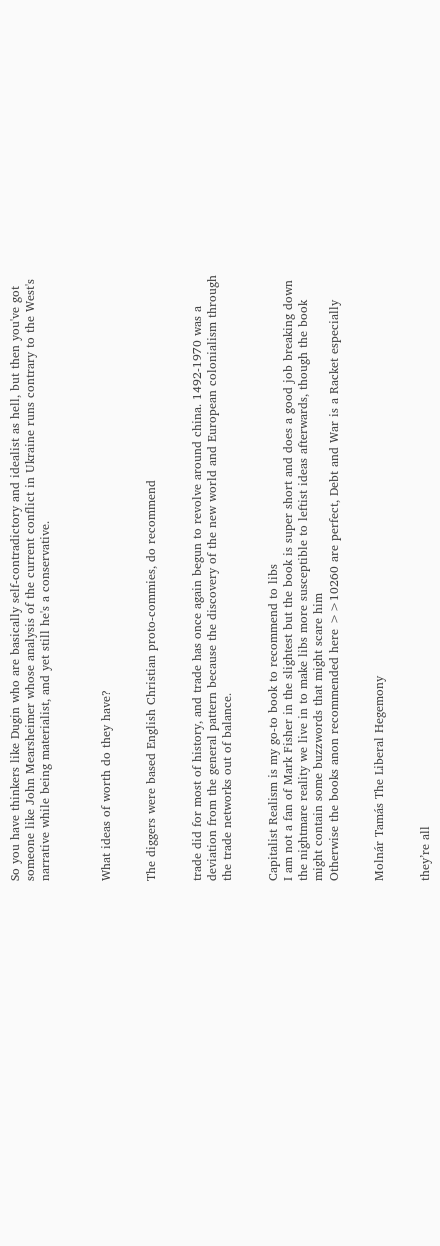So you have thinkers like Dugin who are basically self-contradictory and idealist as hell, but then you've got someone like John Mearsheimer whose analysis of the current conflict in Ukraine runs contrary to the West's narrative while being materialist, and yet still he's a conservative.



What ideas of worth do they have?


The diggers were based English Christian proto-commies, do recommend


trade did for most of history, and trade has once again begun to revolve around china. 1492-1970 was a deviation from the general pattern because the discovery of the new world and European colonialism through the trade networks out of balance.


Capitalist Realism is my go-to book to recommend to libs
I am not a fan of Mark Fisher in the slightest but the book is super short and does a good job breaking down the nightmare reality we live in to make libs more susceptible to leftist ideas afterwards, though the book might contain some buzzwords that might scare him
Otherwise the books anon recommended here >>10260 are perfect, Debt and War is a Racket especially


Molnár Tamás The Liberal Hegemony


they’re all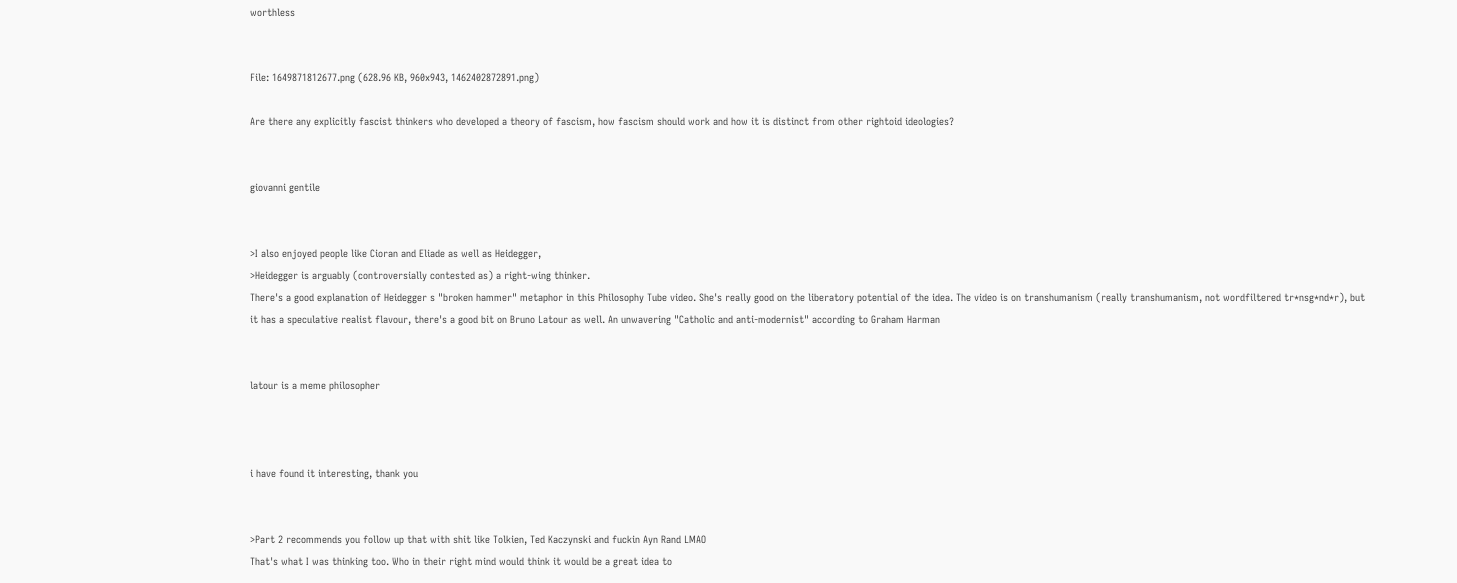worthless


File: 1649871812677.png (628.96 KB, 960x943, 1462402872891.png)

Are there any explicitly fascist thinkers who developed a theory of fascism, how fascism should work and how it is distinct from other rightoid ideologies?


giovanni gentile


>I also enjoyed people like Cioran and Eliade as well as Heidegger,
>Heidegger is arguably (controversially contested as) a right-wing thinker.
There's a good explanation of Heidegger s "broken hammer" metaphor in this Philosophy Tube video. She's really good on the liberatory potential of the idea. The video is on transhumanism (really transhumanism, not wordfiltered tr*nsg*nd*r), but it has a speculative realist flavour, there's a good bit on Bruno Latour as well. An unwavering "Catholic and anti-modernist" according to Graham Harman


latour is a meme philosopher



i have found it interesting, thank you


>Part 2 recommends you follow up that with shit like Tolkien, Ted Kaczynski and fuckin Ayn Rand LMAO
That's what I was thinking too. Who in their right mind would think it would be a great idea to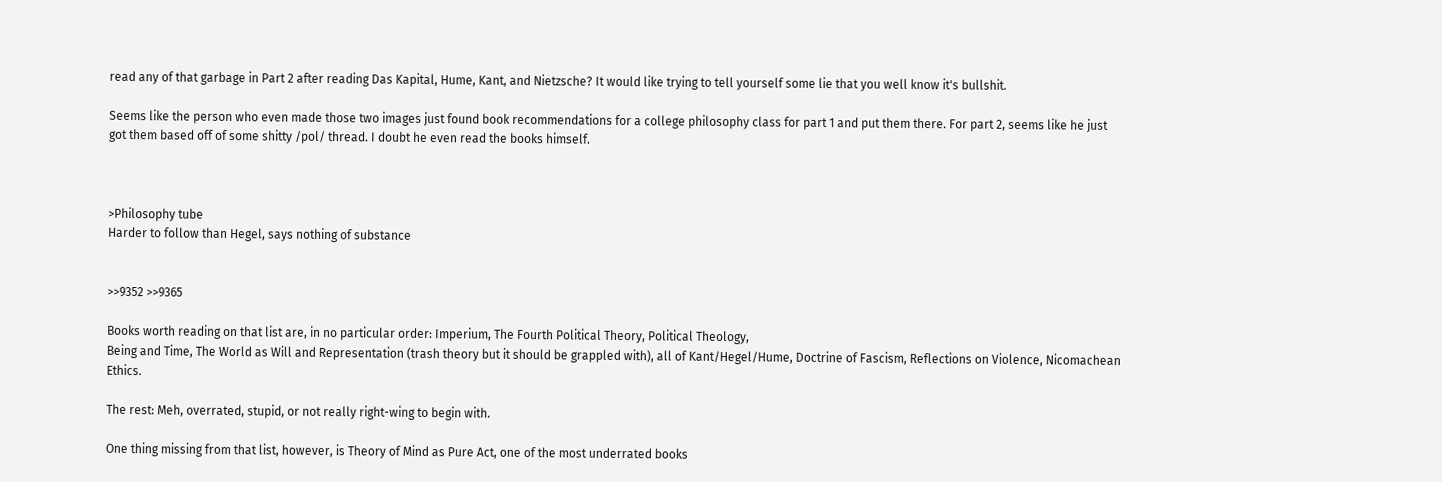read any of that garbage in Part 2 after reading Das Kapital, Hume, Kant, and Nietzsche? It would like trying to tell yourself some lie that you well know it's bullshit.

Seems like the person who even made those two images just found book recommendations for a college philosophy class for part 1 and put them there. For part 2, seems like he just got them based off of some shitty /pol/ thread. I doubt he even read the books himself.



>Philosophy tube
Harder to follow than Hegel, says nothing of substance


>>9352 >>9365

Books worth reading on that list are, in no particular order: Imperium, The Fourth Political Theory, Political Theology,
Being and Time, The World as Will and Representation (trash theory but it should be grappled with), all of Kant/Hegel/Hume, Doctrine of Fascism, Reflections on Violence, Nicomachean Ethics.

The rest: Meh, overrated, stupid, or not really right-wing to begin with.

One thing missing from that list, however, is Theory of Mind as Pure Act, one of the most underrated books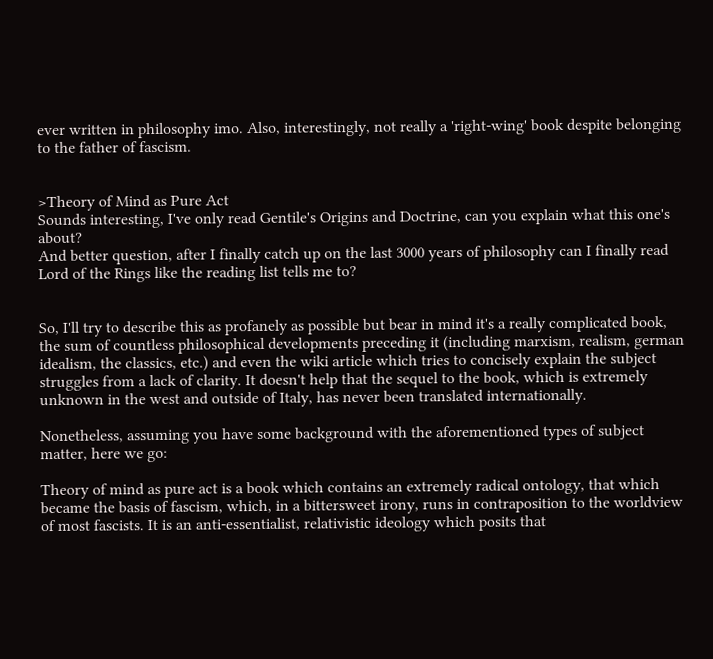ever written in philosophy imo. Also, interestingly, not really a 'right-wing' book despite belonging to the father of fascism.


>Theory of Mind as Pure Act
Sounds interesting, I've only read Gentile's Origins and Doctrine, can you explain what this one's about?
And better question, after I finally catch up on the last 3000 years of philosophy can I finally read Lord of the Rings like the reading list tells me to?


So, I'll try to describe this as profanely as possible but bear in mind it's a really complicated book, the sum of countless philosophical developments preceding it (including marxism, realism, german idealism, the classics, etc.) and even the wiki article which tries to concisely explain the subject struggles from a lack of clarity. It doesn't help that the sequel to the book, which is extremely unknown in the west and outside of Italy, has never been translated internationally.

Nonetheless, assuming you have some background with the aforementioned types of subject matter, here we go:

Theory of mind as pure act is a book which contains an extremely radical ontology, that which became the basis of fascism, which, in a bittersweet irony, runs in contraposition to the worldview of most fascists. It is an anti-essentialist, relativistic ideology which posits that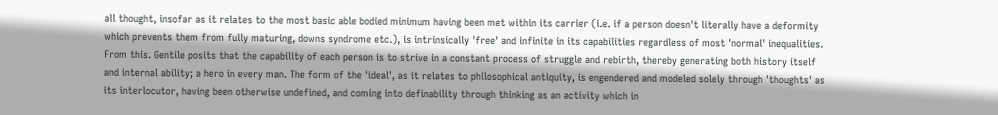all thought, insofar as it relates to the most basic able bodied minimum having been met within its carrier (i.e. if a person doesn't literally have a deformity which prevents them from fully maturing, downs syndrome etc.), is intrinsically 'free' and infinite in its capabilities regardless of most 'normal' inequalities. From this. Gentile posits that the capability of each person is to strive in a constant process of struggle and rebirth, thereby generating both history itself and internal ability; a hero in every man. The form of the 'ideal', as it relates to philosophical antiquity, is engendered and modeled solely through 'thoughts' as its interlocutor, having been otherwise undefined, and coming into definability through thinking as an activity which in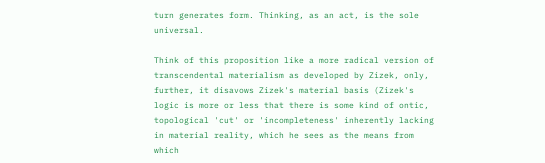turn generates form. Thinking, as an act, is the sole universal.

Think of this proposition like a more radical version of transcendental materialism as developed by Zizek, only, further, it disavows Zizek's material basis (Zizek's logic is more or less that there is some kind of ontic, topological 'cut' or 'incompleteness' inherently lacking in material reality, which he sees as the means from which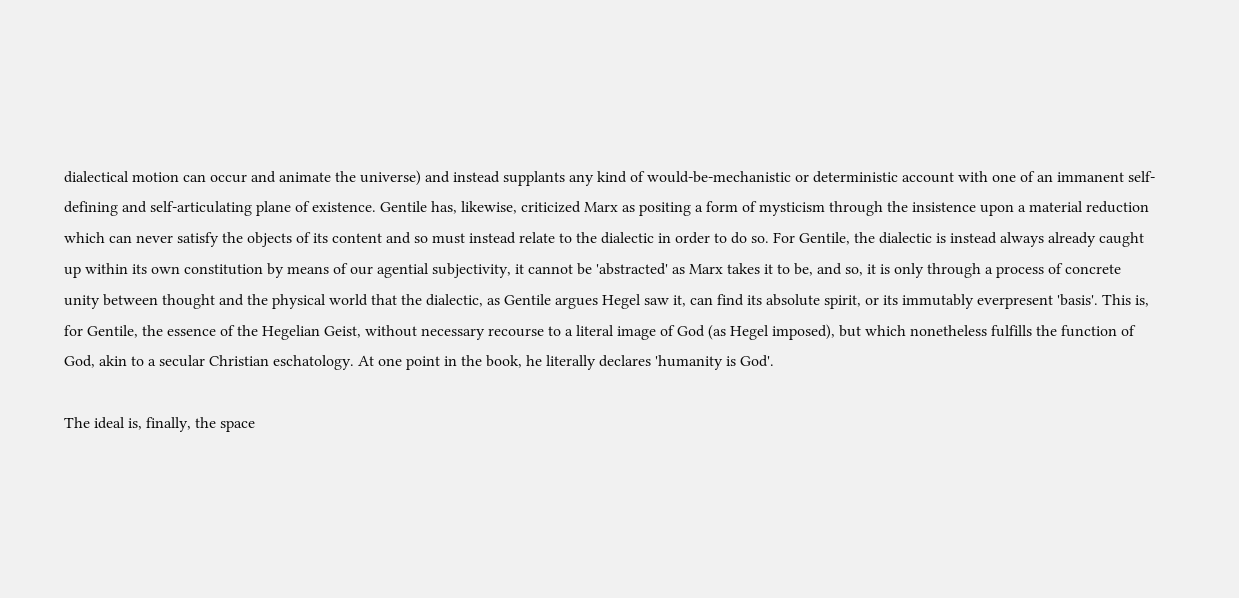dialectical motion can occur and animate the universe) and instead supplants any kind of would-be-mechanistic or deterministic account with one of an immanent self-defining and self-articulating plane of existence. Gentile has, likewise, criticized Marx as positing a form of mysticism through the insistence upon a material reduction which can never satisfy the objects of its content and so must instead relate to the dialectic in order to do so. For Gentile, the dialectic is instead always already caught up within its own constitution by means of our agential subjectivity, it cannot be 'abstracted' as Marx takes it to be, and so, it is only through a process of concrete unity between thought and the physical world that the dialectic, as Gentile argues Hegel saw it, can find its absolute spirit, or its immutably everpresent 'basis'. This is, for Gentile, the essence of the Hegelian Geist, without necessary recourse to a literal image of God (as Hegel imposed), but which nonetheless fulfills the function of God, akin to a secular Christian eschatology. At one point in the book, he literally declares 'humanity is God'.

The ideal is, finally, the space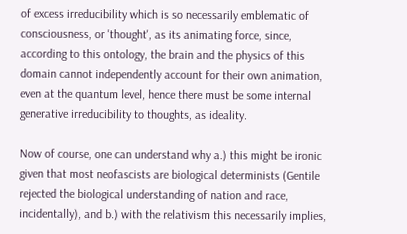of excess irreducibility which is so necessarily emblematic of consciousness, or 'thought', as its animating force, since, according to this ontology, the brain and the physics of this domain cannot independently account for their own animation, even at the quantum level, hence there must be some internal generative irreducibility to thoughts, as ideality.

Now of course, one can understand why a.) this might be ironic given that most neofascists are biological determinists (Gentile rejected the biological understanding of nation and race, incidentally), and b.) with the relativism this necessarily implies,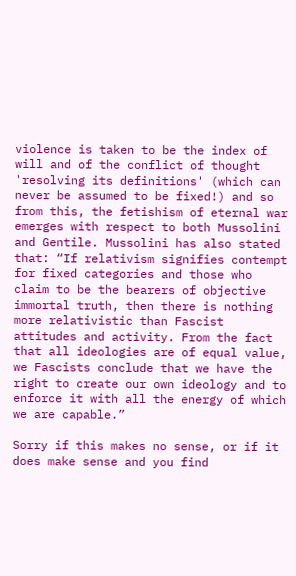violence is taken to be the index of will and of the conflict of thought 'resolving its definitions' (which can never be assumed to be fixed!) and so from this, the fetishism of eternal war emerges with respect to both Mussolini and Gentile. Mussolini has also stated that: “If relativism signifies contempt for fixed categories and those who claim to be the bearers of objective immortal truth, then there is nothing more relativistic than Fascist attitudes and activity. From the fact that all ideologies are of equal value, we Fascists conclude that we have the right to create our own ideology and to enforce it with all the energy of which we are capable.”

Sorry if this makes no sense, or if it does make sense and you find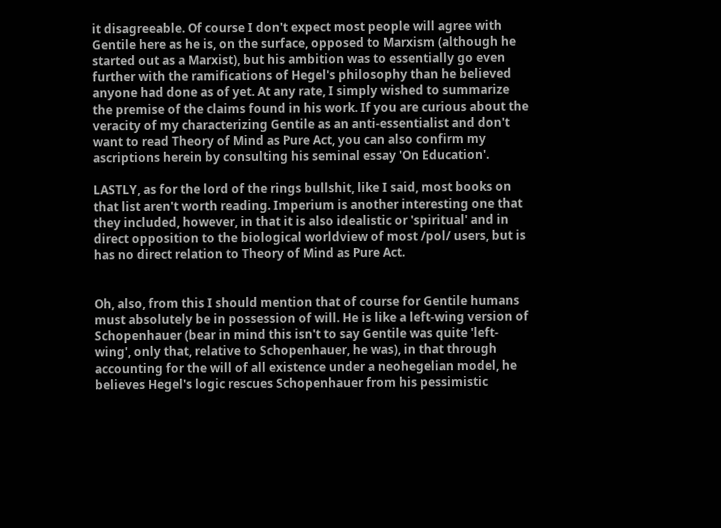it disagreeable. Of course I don't expect most people will agree with Gentile here as he is, on the surface, opposed to Marxism (although he started out as a Marxist), but his ambition was to essentially go even further with the ramifications of Hegel's philosophy than he believed anyone had done as of yet. At any rate, I simply wished to summarize the premise of the claims found in his work. If you are curious about the veracity of my characterizing Gentile as an anti-essentialist and don't want to read Theory of Mind as Pure Act, you can also confirm my ascriptions herein by consulting his seminal essay 'On Education'.

LASTLY, as for the lord of the rings bullshit, like I said, most books on that list aren't worth reading. Imperium is another interesting one that they included, however, in that it is also idealistic or 'spiritual' and in direct opposition to the biological worldview of most /pol/ users, but is has no direct relation to Theory of Mind as Pure Act.


Oh, also, from this I should mention that of course for Gentile humans must absolutely be in possession of will. He is like a left-wing version of Schopenhauer (bear in mind this isn't to say Gentile was quite 'left-wing', only that, relative to Schopenhauer, he was), in that through accounting for the will of all existence under a neohegelian model, he believes Hegel's logic rescues Schopenhauer from his pessimistic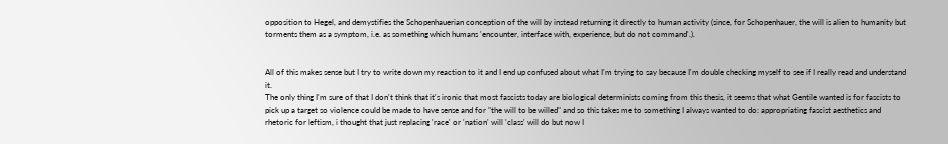opposition to Hegel, and demystifies the Schopenhauerian conception of the will by instead returning it directly to human activity (since, for Schopenhauer, the will is alien to humanity but torments them as a symptom, i.e. as something which humans 'encounter, interface with, experience, but do not command'.).


All of this makes sense but I try to write down my reaction to it and I end up confused about what I'm trying to say because I'm double checking myself to see if I really read and understand it.
The only thing I'm sure of that I don't think that it's ironic that most fascists today are biological determinists coming from this thesis, it seems that what Gentile wanted is for fascists to pick up a target so violence could be made to have sense and for "the will to be willed" and so this takes me to something I always wanted to do: appropriating fascist aesthetics and rhetoric for leftism, i thought that just replacing 'race' or 'nation' will 'class' will do but now I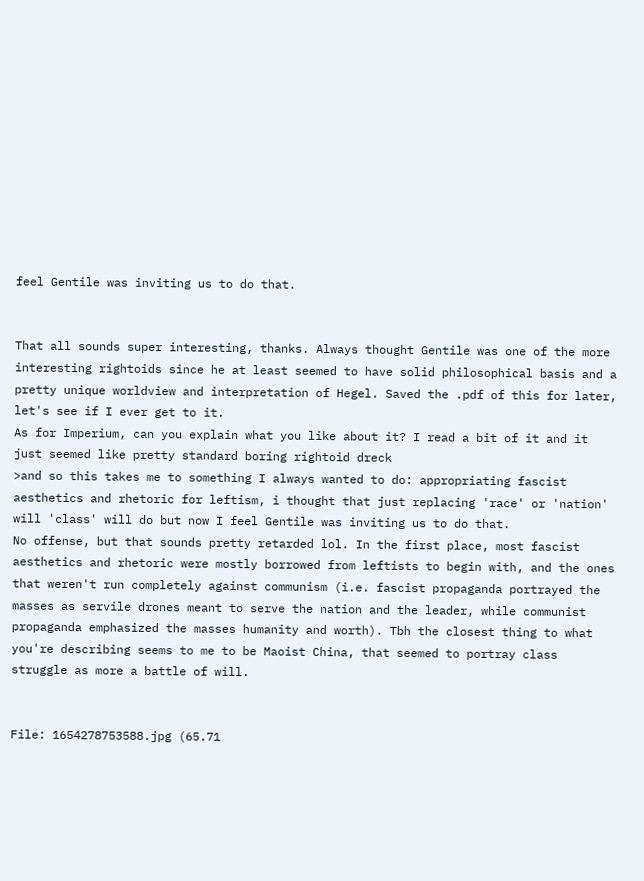feel Gentile was inviting us to do that.


That all sounds super interesting, thanks. Always thought Gentile was one of the more interesting rightoids since he at least seemed to have solid philosophical basis and a pretty unique worldview and interpretation of Hegel. Saved the .pdf of this for later, let's see if I ever get to it.
As for Imperium, can you explain what you like about it? I read a bit of it and it just seemed like pretty standard boring rightoid dreck
>and so this takes me to something I always wanted to do: appropriating fascist aesthetics and rhetoric for leftism, i thought that just replacing 'race' or 'nation' will 'class' will do but now I feel Gentile was inviting us to do that.
No offense, but that sounds pretty retarded lol. In the first place, most fascist aesthetics and rhetoric were mostly borrowed from leftists to begin with, and the ones that weren't run completely against communism (i.e. fascist propaganda portrayed the masses as servile drones meant to serve the nation and the leader, while communist propaganda emphasized the masses humanity and worth). Tbh the closest thing to what you're describing seems to me to be Maoist China, that seemed to portray class struggle as more a battle of will.


File: 1654278753588.jpg (65.71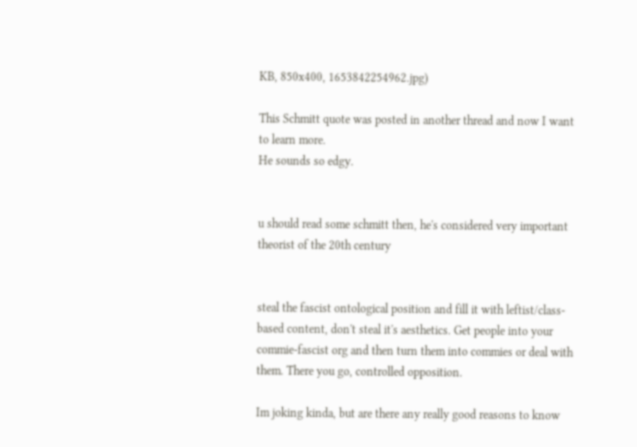KB, 850x400, 1653842254962.jpg)

This Schmitt quote was posted in another thread and now I want to learn more.
He sounds so edgy.


u should read some schmitt then, he's considered very important theorist of the 20th century


steal the fascist ontological position and fill it with leftist/class-based content, don't steal it's aesthetics. Get people into your commie-fascist org and then turn them into commies or deal with them. There you go, controlled opposition.

Im joking kinda, but are there any really good reasons to know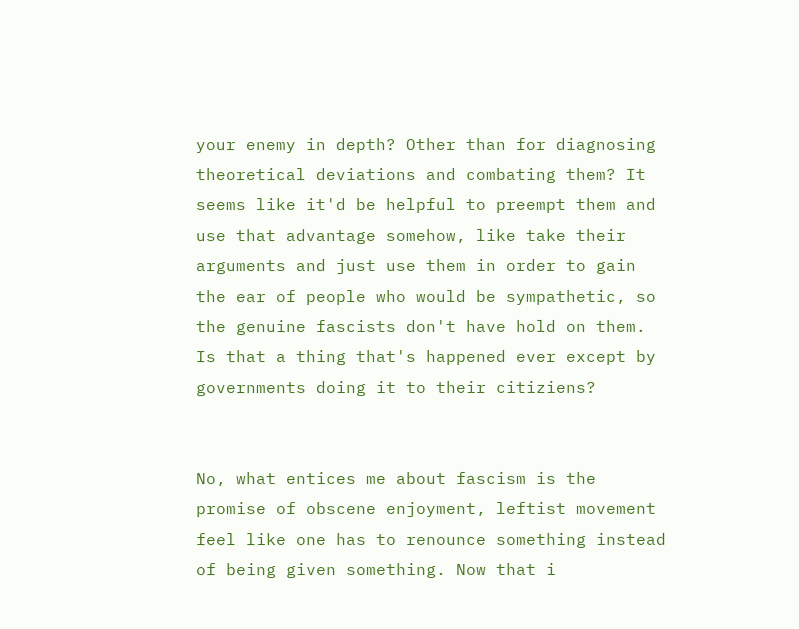your enemy in depth? Other than for diagnosing theoretical deviations and combating them? It seems like it'd be helpful to preempt them and use that advantage somehow, like take their arguments and just use them in order to gain the ear of people who would be sympathetic, so the genuine fascists don't have hold on them. Is that a thing that's happened ever except by governments doing it to their citiziens?


No, what entices me about fascism is the promise of obscene enjoyment, leftist movement feel like one has to renounce something instead of being given something. Now that i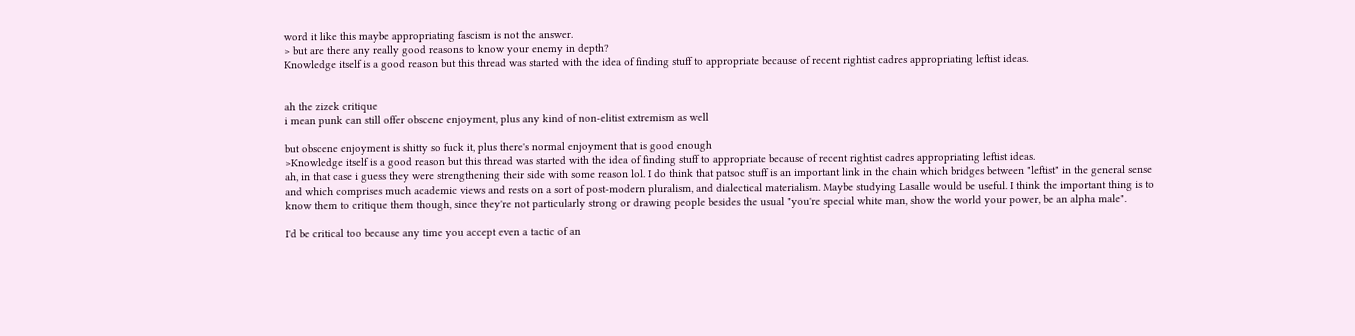word it like this maybe appropriating fascism is not the answer.
> but are there any really good reasons to know your enemy in depth?
Knowledge itself is a good reason but this thread was started with the idea of finding stuff to appropriate because of recent rightist cadres appropriating leftist ideas.


ah the zizek critique
i mean punk can still offer obscene enjoyment, plus any kind of non-elitist extremism as well

but obscene enjoyment is shitty so fuck it, plus there's normal enjoyment that is good enough
>Knowledge itself is a good reason but this thread was started with the idea of finding stuff to appropriate because of recent rightist cadres appropriating leftist ideas.
ah, in that case i guess they were strengthening their side with some reason lol. I do think that patsoc stuff is an important link in the chain which bridges between "leftist" in the general sense and which comprises much academic views and rests on a sort of post-modern pluralism, and dialectical materialism. Maybe studying Lasalle would be useful. I think the important thing is to know them to critique them though, since they're not particularly strong or drawing people besides the usual "you're special white man, show the world your power, be an alpha male".

I'd be critical too because any time you accept even a tactic of an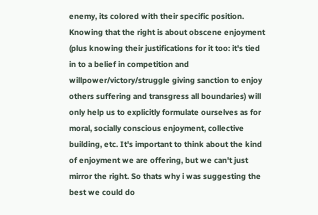enemy, its colored with their specific position. Knowing that the right is about obscene enjoyment (plus knowing their justifications for it too: it's tied in to a belief in competition and willpower/victory/struggle giving sanction to enjoy others suffering and transgress all boundaries) will only help us to explicitly formulate ourselves as for moral, socially conscious enjoyment, collective building, etc. It's important to think about the kind of enjoyment we are offering, but we can't just mirror the right. So thats why i was suggesting the best we could do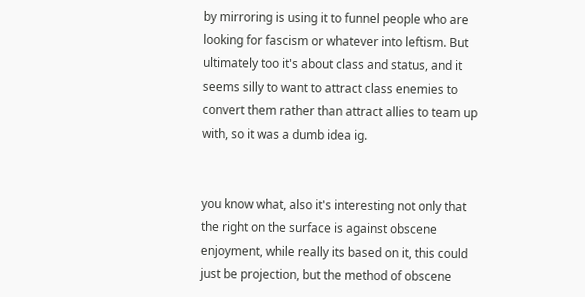by mirroring is using it to funnel people who are looking for fascism or whatever into leftism. But ultimately too it's about class and status, and it seems silly to want to attract class enemies to convert them rather than attract allies to team up with, so it was a dumb idea ig.


you know what, also it's interesting not only that the right on the surface is against obscene enjoyment, while really its based on it, this could just be projection, but the method of obscene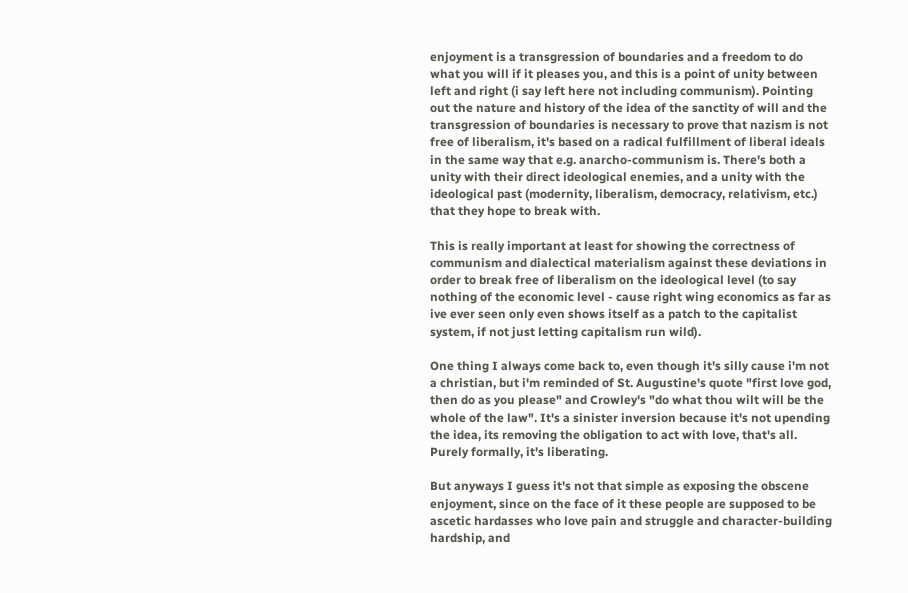enjoyment is a transgression of boundaries and a freedom to do what you will if it pleases you, and this is a point of unity between left and right (i say left here not including communism). Pointing out the nature and history of the idea of the sanctity of will and the transgression of boundaries is necessary to prove that nazism is not free of liberalism, it's based on a radical fulfillment of liberal ideals in the same way that e.g. anarcho-communism is. There's both a unity with their direct ideological enemies, and a unity with the ideological past (modernity, liberalism, democracy, relativism, etc.) that they hope to break with.

This is really important at least for showing the correctness of communism and dialectical materialism against these deviations in order to break free of liberalism on the ideological level (to say nothing of the economic level - cause right wing economics as far as ive ever seen only even shows itself as a patch to the capitalist system, if not just letting capitalism run wild).

One thing I always come back to, even though it's silly cause i'm not a christian, but i'm reminded of St. Augustine's quote "first love god, then do as you please" and Crowley's "do what thou wilt will be the whole of the law". It's a sinister inversion because it's not upending the idea, its removing the obligation to act with love, that's all. Purely formally, it's liberating.

But anyways I guess it's not that simple as exposing the obscene enjoyment, since on the face of it these people are supposed to be ascetic hardasses who love pain and struggle and character-building hardship, and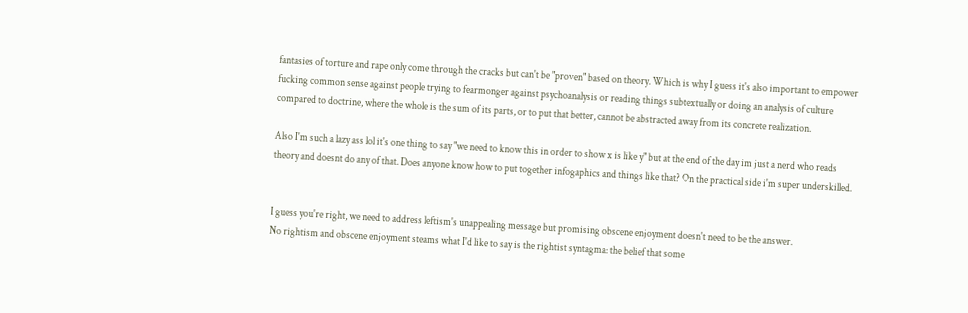fantasies of torture and rape only come through the cracks but can't be "proven" based on theory. Which is why I guess it's also important to empower fucking common sense against people trying to fearmonger against psychoanalysis or reading things subtextually or doing an analysis of culture compared to doctrine, where the whole is the sum of its parts, or to put that better, cannot be abstracted away from its concrete realization.

Also I'm such a lazy ass lol it's one thing to say "we need to know this in order to show x is like y" but at the end of the day im just a nerd who reads theory and doesnt do any of that. Does anyone know how to put together infogaphics and things like that? On the practical side i'm super underskilled.


I guess you're right, we need to address leftism's unappealing message but promising obscene enjoyment doesn't need to be the answer.
No rightism and obscene enjoyment steams what I'd like to say is the rightist syntagma: the belief that some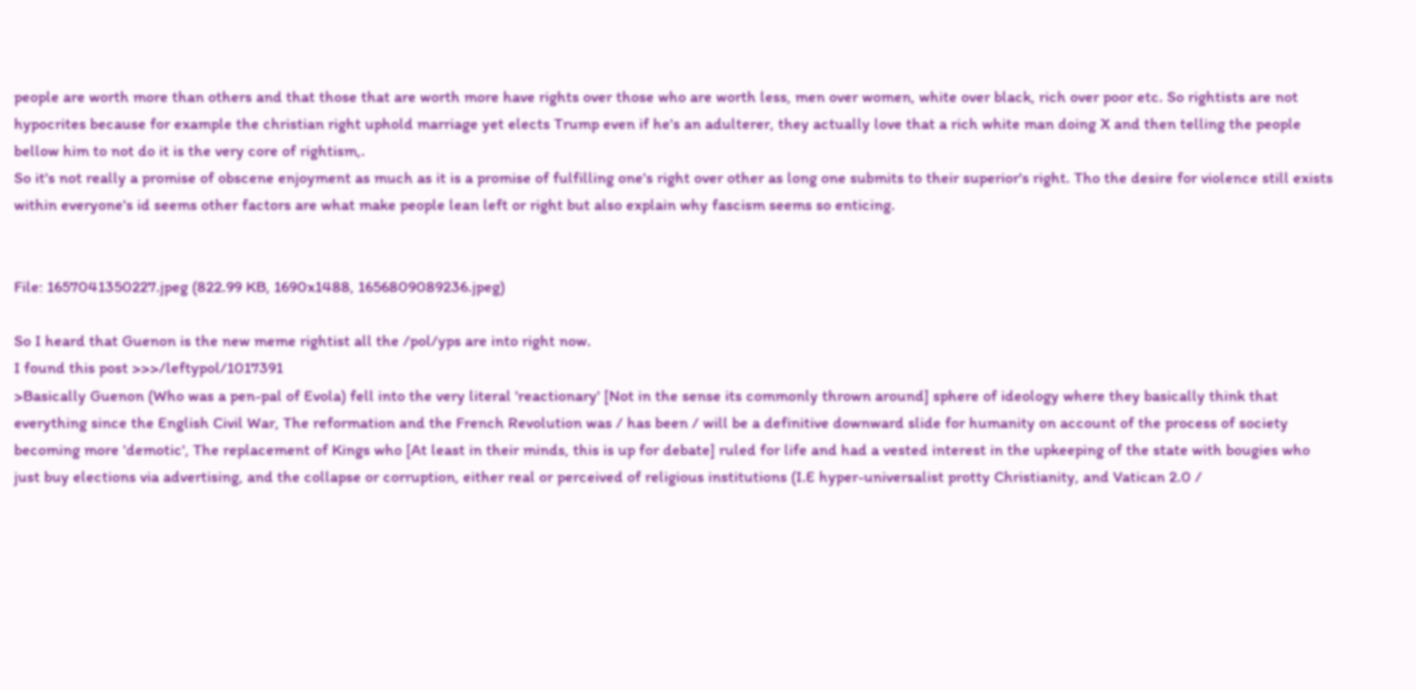people are worth more than others and that those that are worth more have rights over those who are worth less, men over women, white over black, rich over poor etc. So rightists are not hypocrites because for example the christian right uphold marriage yet elects Trump even if he's an adulterer, they actually love that a rich white man doing X and then telling the people bellow him to not do it is the very core of rightism,.
So it's not really a promise of obscene enjoyment as much as it is a promise of fulfilling one's right over other as long one submits to their superior's right. Tho the desire for violence still exists within everyone's id seems other factors are what make people lean left or right but also explain why fascism seems so enticing.


File: 1657041350227.jpeg (822.99 KB, 1690x1488, 1656809089236.jpeg)

So I heard that Guenon is the new meme rightist all the /pol/yps are into right now.
I found this post >>>/leftypol/1017391
>Basically Guenon (Who was a pen-pal of Evola) fell into the very literal 'reactionary' [Not in the sense its commonly thrown around] sphere of ideology where they basically think that everything since the English Civil War, The reformation and the French Revolution was / has been / will be a definitive downward slide for humanity on account of the process of society becoming more 'demotic', The replacement of Kings who [At least in their minds, this is up for debate] ruled for life and had a vested interest in the upkeeping of the state with bougies who just buy elections via advertising, and the collapse or corruption, either real or perceived of religious institutions (I.E hyper-universalist protty Christianity, and Vatican 2.0 /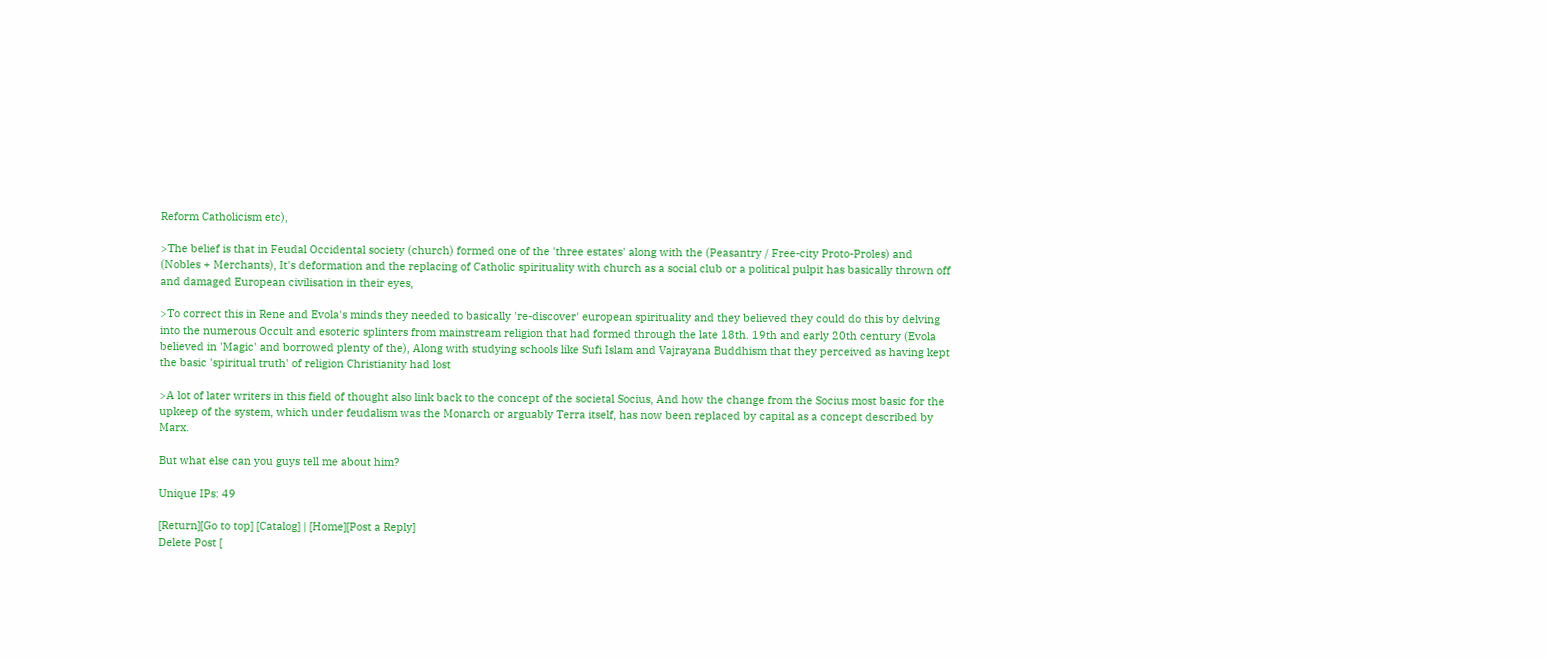Reform Catholicism etc),

>The belief is that in Feudal Occidental society (church) formed one of the 'three estates' along with the (Peasantry / Free-city Proto-Proles) and (Nobles + Merchants), It's deformation and the replacing of Catholic spirituality with church as a social club or a political pulpit has basically thrown off and damaged European civilisation in their eyes,

>To correct this in Rene and Evola's minds they needed to basically 're-discover' european spirituality and they believed they could do this by delving into the numerous Occult and esoteric splinters from mainstream religion that had formed through the late 18th. 19th and early 20th century (Evola believed in 'Magic' and borrowed plenty of the), Along with studying schools like Sufi Islam and Vajrayana Buddhism that they perceived as having kept the basic 'spiritual truth' of religion Christianity had lost

>A lot of later writers in this field of thought also link back to the concept of the societal Socius, And how the change from the Socius most basic for the upkeep of the system, which under feudalism was the Monarch or arguably Terra itself, has now been replaced by capital as a concept described by Marx.

But what else can you guys tell me about him?

Unique IPs: 49

[Return][Go to top] [Catalog] | [Home][Post a Reply]
Delete Post [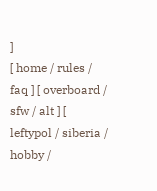]
[ home / rules / faq ] [ overboard / sfw / alt ] [ leftypol / siberia / hobby /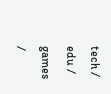tech / edu / games /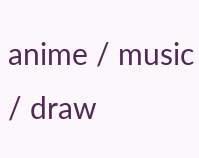anime / music / draw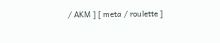/ AKM ] [ meta / roulette ]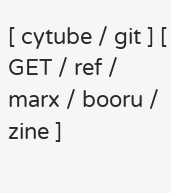[ cytube / git ] [ GET / ref / marx / booru / zine ]